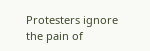Protesters ignore the pain of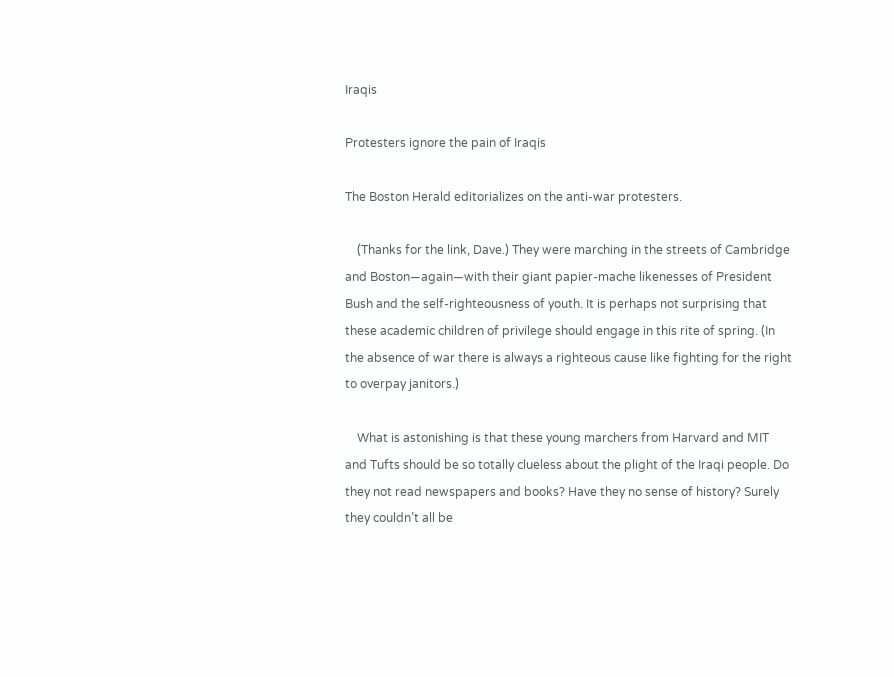Iraqis

Protesters ignore the pain of Iraqis

The Boston Herald editorializes on the anti-war protesters.

    (Thanks for the link, Dave.) They were marching in the streets of Cambridge and Boston—again—with their giant papier-mache likenesses of President Bush and the self-righteousness of youth. It is perhaps not surprising that these academic children of privilege should engage in this rite of spring. (In the absence of war there is always a righteous cause like fighting for the right to overpay janitors.)

    What is astonishing is that these young marchers from Harvard and MIT and Tufts should be so totally clueless about the plight of the Iraqi people. Do they not read newspapers and books? Have they no sense of history? Surely they couldn’t all be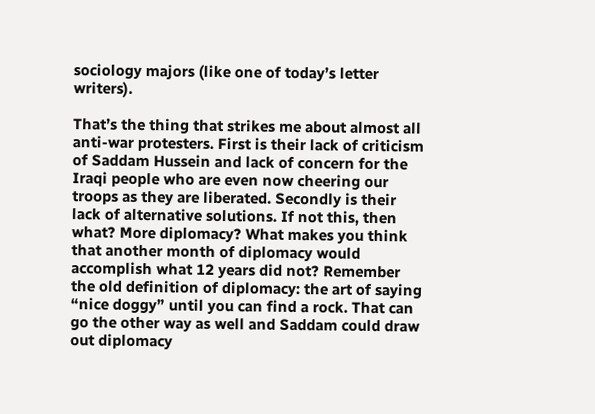sociology majors (like one of today’s letter writers).

That’s the thing that strikes me about almost all anti-war protesters. First is their lack of criticism of Saddam Hussein and lack of concern for the Iraqi people who are even now cheering our troops as they are liberated. Secondly is their lack of alternative solutions. If not this, then what? More diplomacy? What makes you think that another month of diplomacy would accomplish what 12 years did not? Remember the old definition of diplomacy: the art of saying “nice doggy” until you can find a rock. That can go the other way as well and Saddam could draw out diplomacy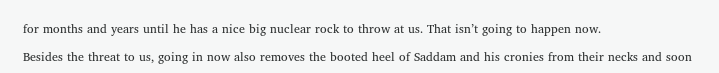for months and years until he has a nice big nuclear rock to throw at us. That isn’t going to happen now.

Besides the threat to us, going in now also removes the booted heel of Saddam and his cronies from their necks and soon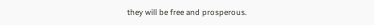they will be free and prosperous.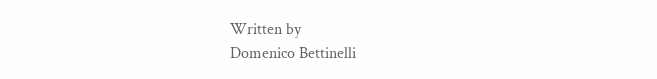Written by
Domenico Bettinelli